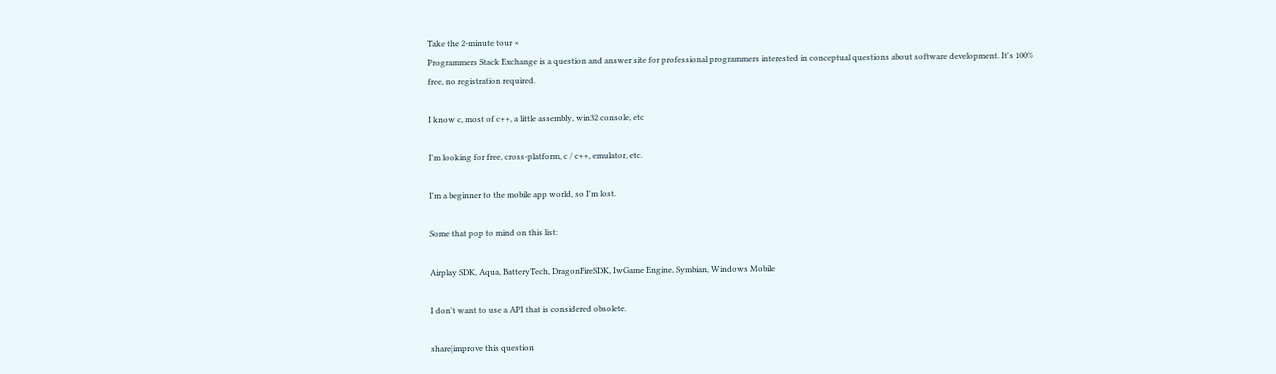Take the 2-minute tour ×
Programmers Stack Exchange is a question and answer site for professional programmers interested in conceptual questions about software development. It's 100% free, no registration required.

I know c, most of c++, a little assembly, win32 console, etc

I'm looking for free, cross-platform, c / c++, emulator, etc.

I'm a beginner to the mobile app world, so I'm lost.

Some that pop to mind on this list:

Airplay SDK, Aqua, BatteryTech, DragonFireSDK, IwGame Engine, Symbian, Windows Mobile

I don't want to use a API that is considered obsolete.

share|improve this question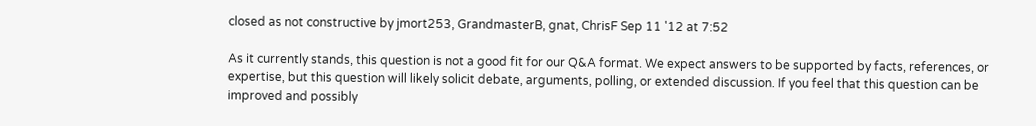closed as not constructive by jmort253, GrandmasterB, gnat, ChrisF Sep 11 '12 at 7:52

As it currently stands, this question is not a good fit for our Q&A format. We expect answers to be supported by facts, references, or expertise, but this question will likely solicit debate, arguments, polling, or extended discussion. If you feel that this question can be improved and possibly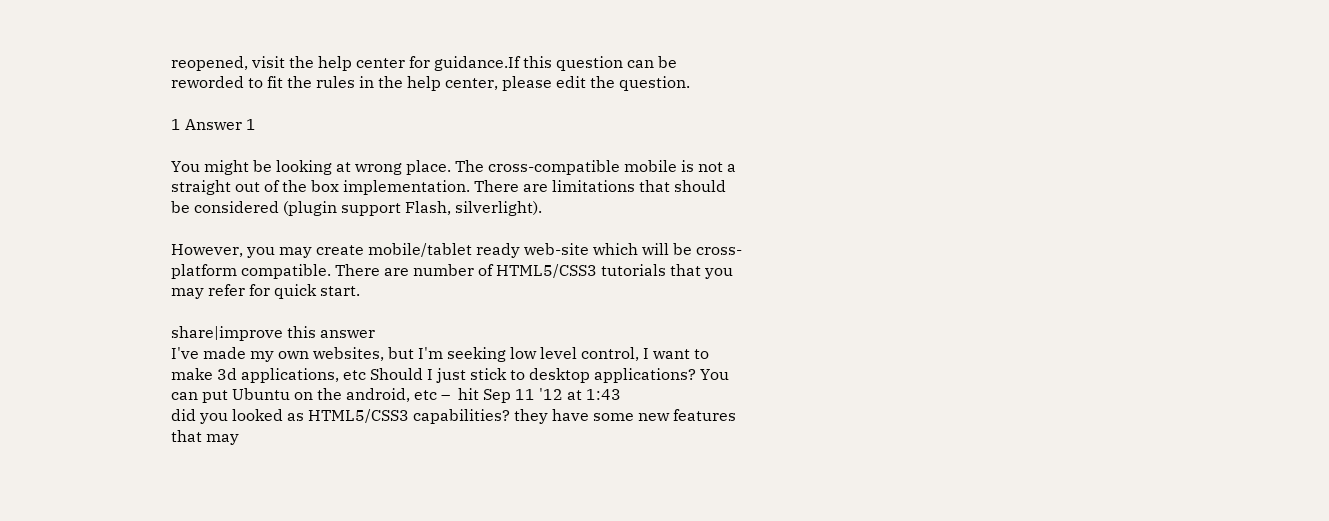reopened, visit the help center for guidance.If this question can be reworded to fit the rules in the help center, please edit the question.

1 Answer 1

You might be looking at wrong place. The cross-compatible mobile is not a straight out of the box implementation. There are limitations that should be considered (plugin support Flash, silverlight).

However, you may create mobile/tablet ready web-site which will be cross-platform compatible. There are number of HTML5/CSS3 tutorials that you may refer for quick start.

share|improve this answer
I've made my own websites, but I'm seeking low level control, I want to make 3d applications, etc Should I just stick to desktop applications? You can put Ubuntu on the android, etc –  hit Sep 11 '12 at 1:43
did you looked as HTML5/CSS3 capabilities? they have some new features that may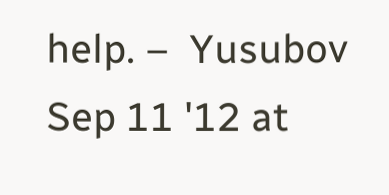help. –  Yusubov Sep 11 '12 at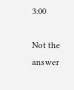3:00

Not the answer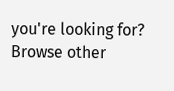you're looking for? Browse other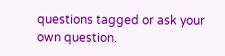questions tagged or ask your own question.